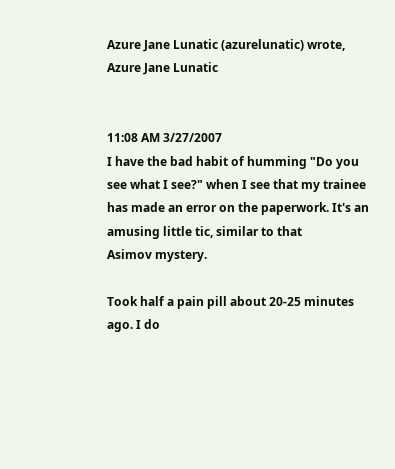Azure Jane Lunatic (azurelunatic) wrote,
Azure Jane Lunatic


11:08 AM 3/27/2007
I have the bad habit of humming "Do you see what I see?" when I see that my trainee
has made an error on the paperwork. It's an amusing little tic, similar to that
Asimov mystery.

Took half a pain pill about 20-25 minutes ago. I do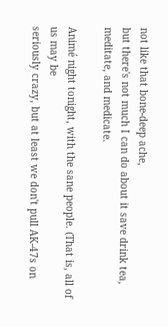not like that bone-deep ache,
but there's not much I can do about it save drink tea, meditate, and medicate.

Animé night tonight, with the sane people. (That is, all of us may be
seriously crazy, but at least we don't pull AK-47s on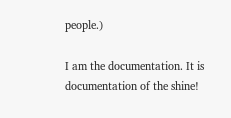people.)

I am the documentation. It is documentation of the shine!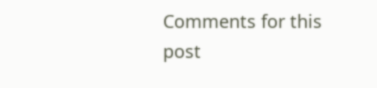Comments for this post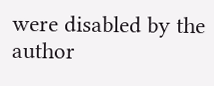were disabled by the author